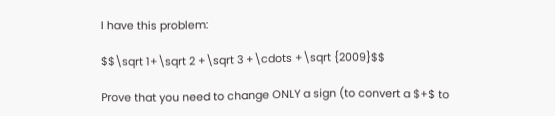I have this problem:

$$\sqrt 1+\sqrt 2 +\sqrt 3 +\cdots +\sqrt {2009}$$

Prove that you need to change ONLY a sign (to convert a $+$ to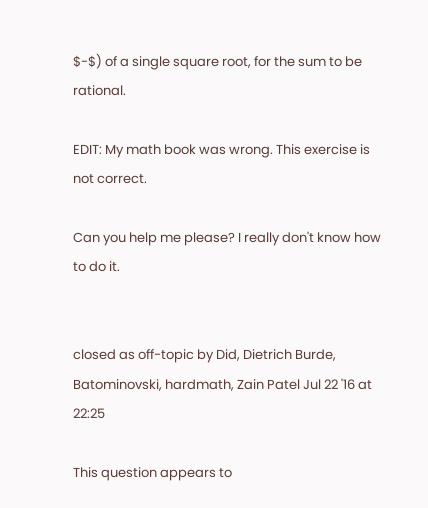$-$) of a single square root, for the sum to be rational.

EDIT: My math book was wrong. This exercise is not correct.

Can you help me please? I really don't know how to do it.


closed as off-topic by Did, Dietrich Burde, Batominovski, hardmath, Zain Patel Jul 22 '16 at 22:25

This question appears to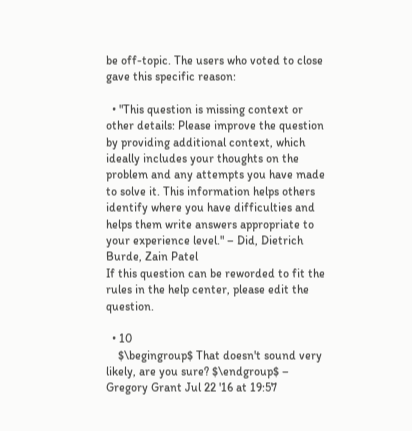be off-topic. The users who voted to close gave this specific reason:

  • "This question is missing context or other details: Please improve the question by providing additional context, which ideally includes your thoughts on the problem and any attempts you have made to solve it. This information helps others identify where you have difficulties and helps them write answers appropriate to your experience level." – Did, Dietrich Burde, Zain Patel
If this question can be reworded to fit the rules in the help center, please edit the question.

  • 10
    $\begingroup$ That doesn't sound very likely, are you sure? $\endgroup$ – Gregory Grant Jul 22 '16 at 19:57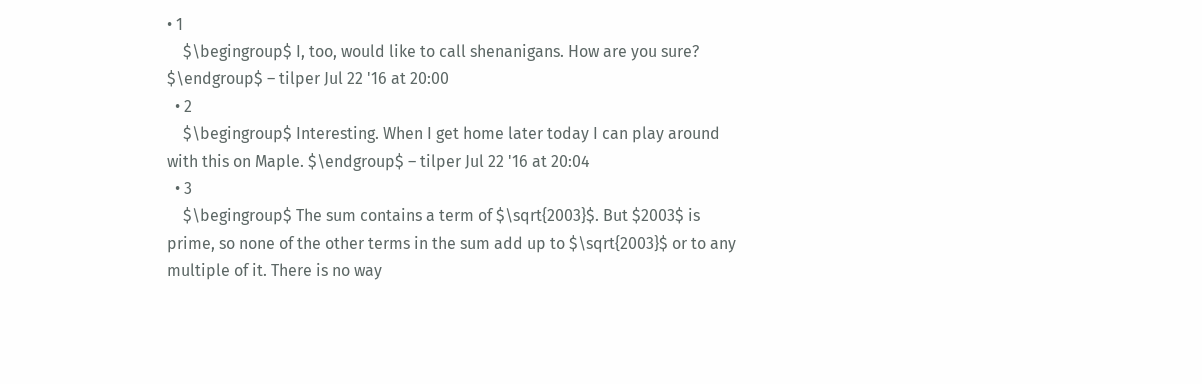• 1
    $\begingroup$ I, too, would like to call shenanigans. How are you sure? $\endgroup$ – tilper Jul 22 '16 at 20:00
  • 2
    $\begingroup$ Interesting. When I get home later today I can play around with this on Maple. $\endgroup$ – tilper Jul 22 '16 at 20:04
  • 3
    $\begingroup$ The sum contains a term of $\sqrt{2003}$. But $2003$ is prime, so none of the other terms in the sum add up to $\sqrt{2003}$ or to any multiple of it. There is no way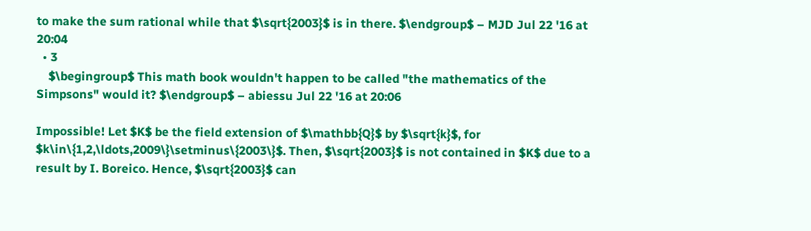to make the sum rational while that $\sqrt{2003}$ is in there. $\endgroup$ – MJD Jul 22 '16 at 20:04
  • 3
    $\begingroup$ This math book wouldn't happen to be called "the mathematics of the Simpsons" would it? $\endgroup$ – abiessu Jul 22 '16 at 20:06

Impossible! Let $K$ be the field extension of $\mathbb{Q}$ by $\sqrt{k}$, for $k\in\{1,2,\ldots,2009\}\setminus\{2003\}$. Then, $\sqrt{2003}$ is not contained in $K$ due to a result by I. Boreico. Hence, $\sqrt{2003}$ can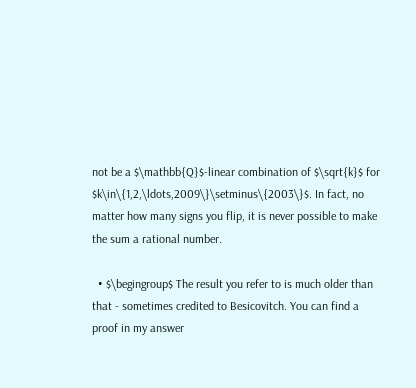not be a $\mathbb{Q}$-linear combination of $\sqrt{k}$ for $k\in\{1,2,\ldots,2009\}\setminus\{2003\}$. In fact, no matter how many signs you flip, it is never possible to make the sum a rational number.

  • $\begingroup$ The result you refer to is much older than that - sometimes credited to Besicovitch. You can find a proof in my answer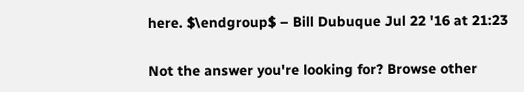here. $\endgroup$ – Bill Dubuque Jul 22 '16 at 21:23

Not the answer you're looking for? Browse other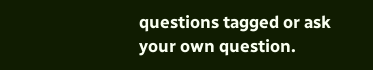questions tagged or ask your own question.